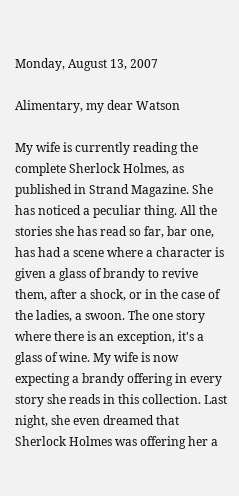Monday, August 13, 2007

Alimentary, my dear Watson

My wife is currently reading the complete Sherlock Holmes, as published in Strand Magazine. She has noticed a peculiar thing. All the stories she has read so far, bar one, has had a scene where a character is given a glass of brandy to revive them, after a shock, or in the case of the ladies, a swoon. The one story where there is an exception, it's a glass of wine. My wife is now expecting a brandy offering in every story she reads in this collection. Last night, she even dreamed that Sherlock Holmes was offering her a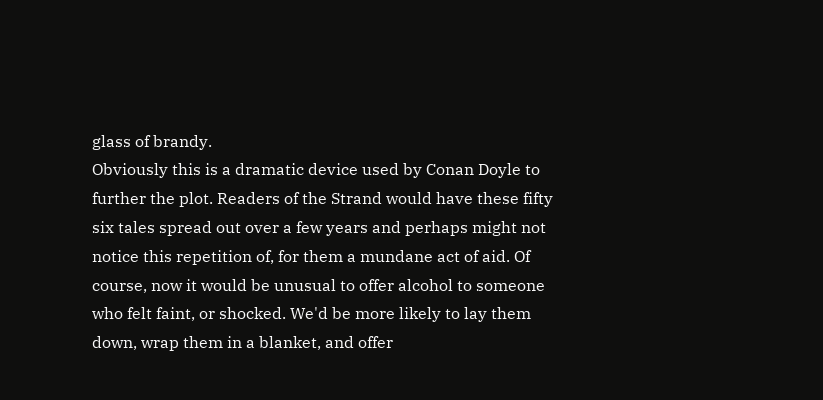glass of brandy.
Obviously this is a dramatic device used by Conan Doyle to further the plot. Readers of the Strand would have these fifty six tales spread out over a few years and perhaps might not notice this repetition of, for them a mundane act of aid. Of course, now it would be unusual to offer alcohol to someone who felt faint, or shocked. We'd be more likely to lay them down, wrap them in a blanket, and offer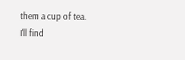them a cup of tea.
I'll find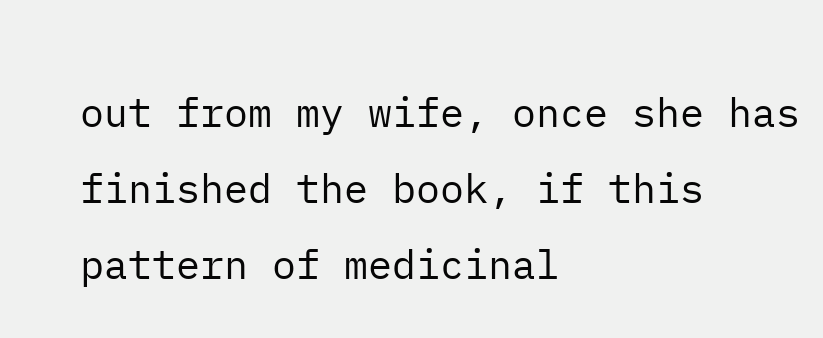out from my wife, once she has finished the book, if this pattern of medicinal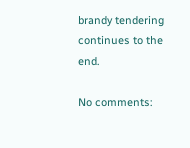brandy tendering continues to the end.

No comments: